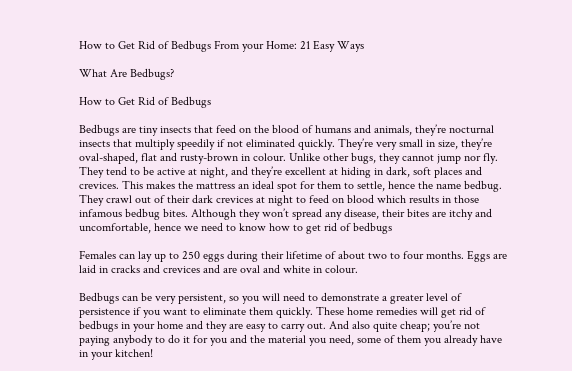How to Get Rid of Bedbugs From your Home: 21 Easy Ways

What Are Bedbugs?

How to Get Rid of Bedbugs

Bedbugs are tiny insects that feed on the blood of humans and animals, they’re nocturnal insects that multiply speedily if not eliminated quickly. They’re very small in size, they’re oval-shaped, flat and rusty-brown in colour. Unlike other bugs, they cannot jump nor fly. They tend to be active at night, and they’re excellent at hiding in dark, soft places and crevices. This makes the mattress an ideal spot for them to settle, hence the name bedbug. They crawl out of their dark crevices at night to feed on blood which results in those infamous bedbug bites. Although they won’t spread any disease, their bites are itchy and uncomfortable, hence we need to know how to get rid of bedbugs

Females can lay up to 250 eggs during their lifetime of about two to four months. Eggs are laid in cracks and crevices and are oval and white in colour.

Bedbugs can be very persistent, so you will need to demonstrate a greater level of persistence if you want to eliminate them quickly. These home remedies will get rid of bedbugs in your home and they are easy to carry out. And also quite cheap; you’re not paying anybody to do it for you and the material you need, some of them you already have in your kitchen!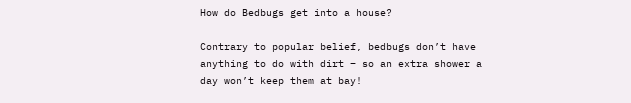How do Bedbugs get into a house?

Contrary to popular belief, bedbugs don’t have anything to do with dirt – so an extra shower a day won’t keep them at bay!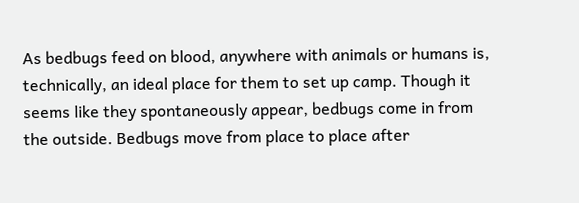As bedbugs feed on blood, anywhere with animals or humans is, technically, an ideal place for them to set up camp. Though it seems like they spontaneously appear, bedbugs come in from the outside. Bedbugs move from place to place after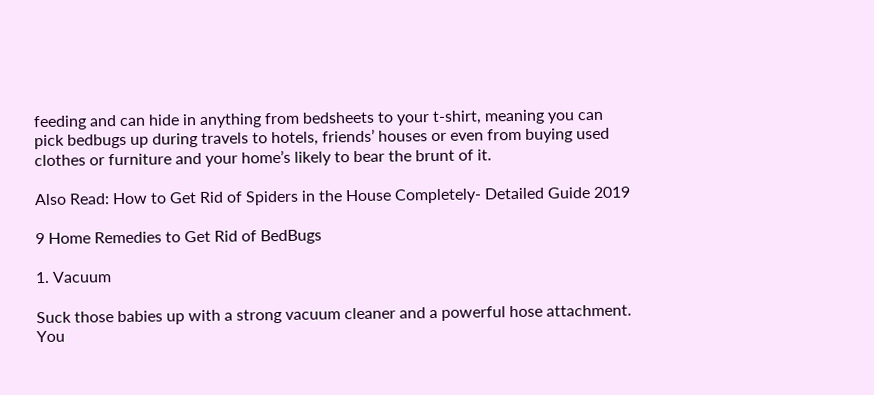feeding and can hide in anything from bedsheets to your t-shirt, meaning you can pick bedbugs up during travels to hotels, friends’ houses or even from buying used clothes or furniture and your home’s likely to bear the brunt of it.

Also Read: How to Get Rid of Spiders in the House Completely- Detailed Guide 2019

9 Home Remedies to Get Rid of BedBugs

1. Vacuum

Suck those babies up with a strong vacuum cleaner and a powerful hose attachment. You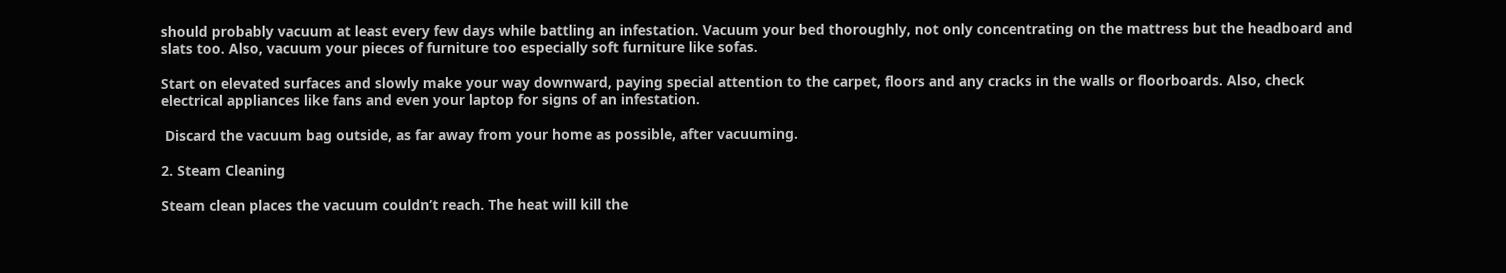should probably vacuum at least every few days while battling an infestation. Vacuum your bed thoroughly, not only concentrating on the mattress but the headboard and slats too. Also, vacuum your pieces of furniture too especially soft furniture like sofas.

Start on elevated surfaces and slowly make your way downward, paying special attention to the carpet, floors and any cracks in the walls or floorboards. Also, check electrical appliances like fans and even your laptop for signs of an infestation.

 Discard the vacuum bag outside, as far away from your home as possible, after vacuuming.

2. Steam Cleaning

Steam clean places the vacuum couldn’t reach. The heat will kill the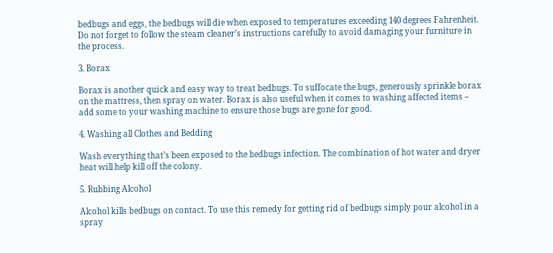bedbugs and eggs, the bedbugs will die when exposed to temperatures exceeding 140 degrees Fahrenheit. Do not forget to follow the steam cleaner’s instructions carefully to avoid damaging your furniture in the process.

3. Borax

Borax is another quick and easy way to treat bedbugs. To suffocate the bugs, generously sprinkle borax on the mattress, then spray on water. Borax is also useful when it comes to washing affected items – add some to your washing machine to ensure those bugs are gone for good.

4. Washing all Clothes and Bedding

Wash everything that’s been exposed to the bedbugs infection. The combination of hot water and dryer heat will help kill off the colony.

5. Rubbing Alcohol

Alcohol kills bedbugs on contact. To use this remedy for getting rid of bedbugs simply pour alcohol in a spray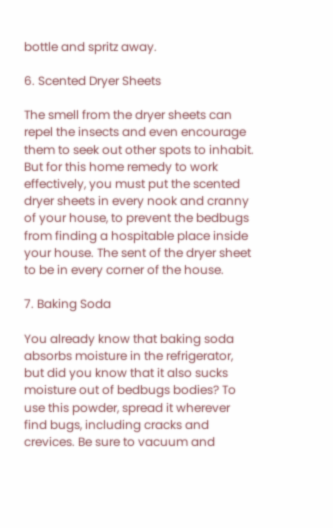bottle and spritz away.

6. Scented Dryer Sheets

The smell from the dryer sheets can repel the insects and even encourage them to seek out other spots to inhabit. But for this home remedy to work effectively, you must put the scented dryer sheets in every nook and cranny of your house, to prevent the bedbugs from finding a hospitable place inside your house. The sent of the dryer sheet to be in every corner of the house.

7. Baking Soda

You already know that baking soda absorbs moisture in the refrigerator, but did you know that it also sucks moisture out of bedbugs bodies? To use this powder, spread it wherever find bugs, including cracks and crevices. Be sure to vacuum and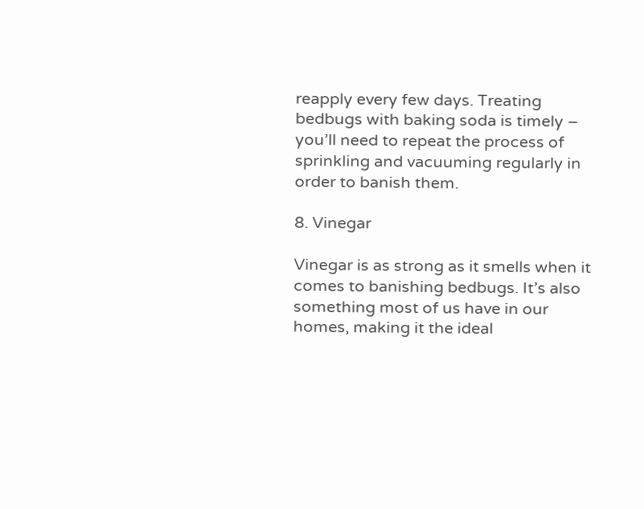reapply every few days. Treating bedbugs with baking soda is timely – you’ll need to repeat the process of sprinkling and vacuuming regularly in order to banish them.

8. Vinegar

Vinegar is as strong as it smells when it comes to banishing bedbugs. It’s also something most of us have in our homes, making it the ideal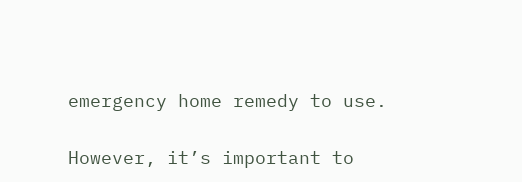emergency home remedy to use.

However, it’s important to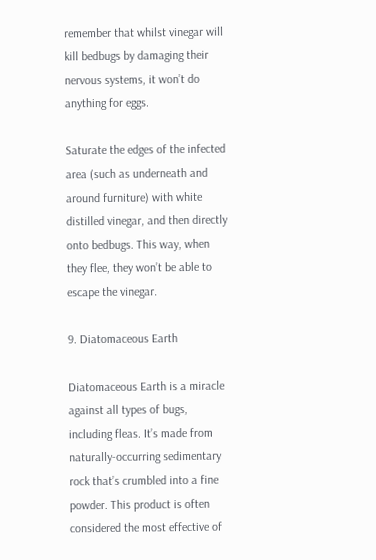remember that whilst vinegar will kill bedbugs by damaging their nervous systems, it won’t do anything for eggs.

Saturate the edges of the infected area (such as underneath and around furniture) with white distilled vinegar, and then directly onto bedbugs. This way, when they flee, they won’t be able to escape the vinegar.

9. Diatomaceous Earth

Diatomaceous Earth is a miracle against all types of bugs, including fleas. It’s made from naturally-occurring sedimentary rock that’s crumbled into a fine powder. This product is often considered the most effective of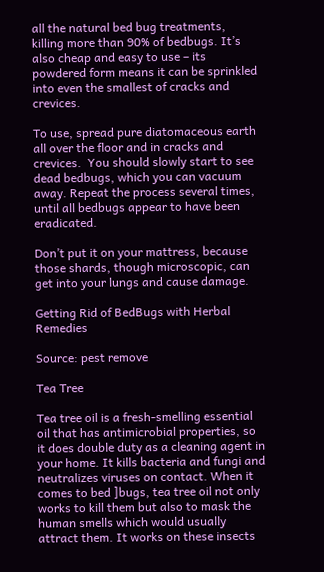all the natural bed bug treatments, killing more than 90% of bedbugs. It’s also cheap and easy to use – its powdered form means it can be sprinkled into even the smallest of cracks and crevices.

To use, spread pure diatomaceous earth all over the floor and in cracks and crevices.  You should slowly start to see dead bedbugs, which you can vacuum away. Repeat the process several times, until all bedbugs appear to have been eradicated.

Don’t put it on your mattress, because those shards, though microscopic, can get into your lungs and cause damage.

Getting Rid of BedBugs with Herbal Remedies

Source: pest remove

Tea Tree

Tea tree oil is a fresh-smelling essential oil that has antimicrobial properties, so it does double duty as a cleaning agent in your home. It kills bacteria and fungi and neutralizes viruses on contact. When it comes to bed ]bugs, tea tree oil not only works to kill them but also to mask the human smells which would usually attract them. It works on these insects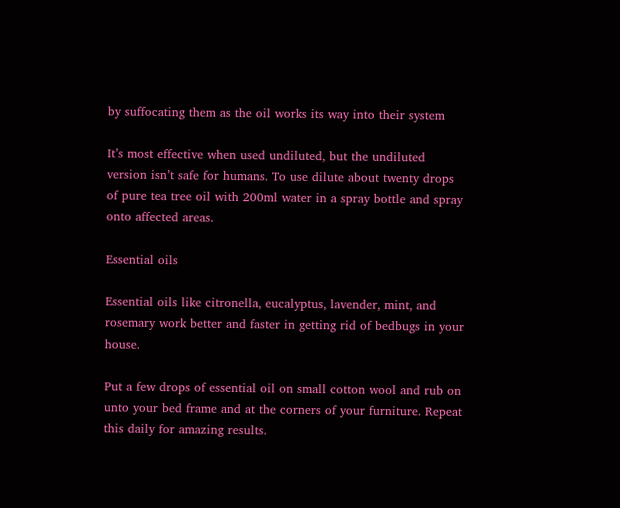by suffocating them as the oil works its way into their system

It’s most effective when used undiluted, but the undiluted version isn’t safe for humans. To use dilute about twenty drops of pure tea tree oil with 200ml water in a spray bottle and spray onto affected areas.

Essential oils

Essential oils like citronella, eucalyptus, lavender, mint, and rosemary work better and faster in getting rid of bedbugs in your house.

Put a few drops of essential oil on small cotton wool and rub on unto your bed frame and at the corners of your furniture. Repeat this daily for amazing results.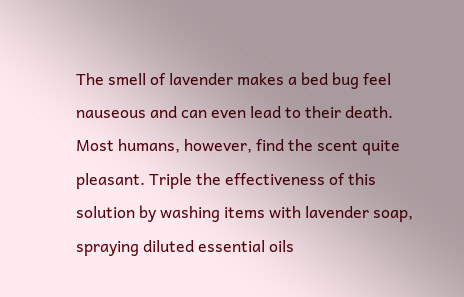The smell of lavender makes a bed bug feel nauseous and can even lead to their death. Most humans, however, find the scent quite pleasant. Triple the effectiveness of this solution by washing items with lavender soap, spraying diluted essential oils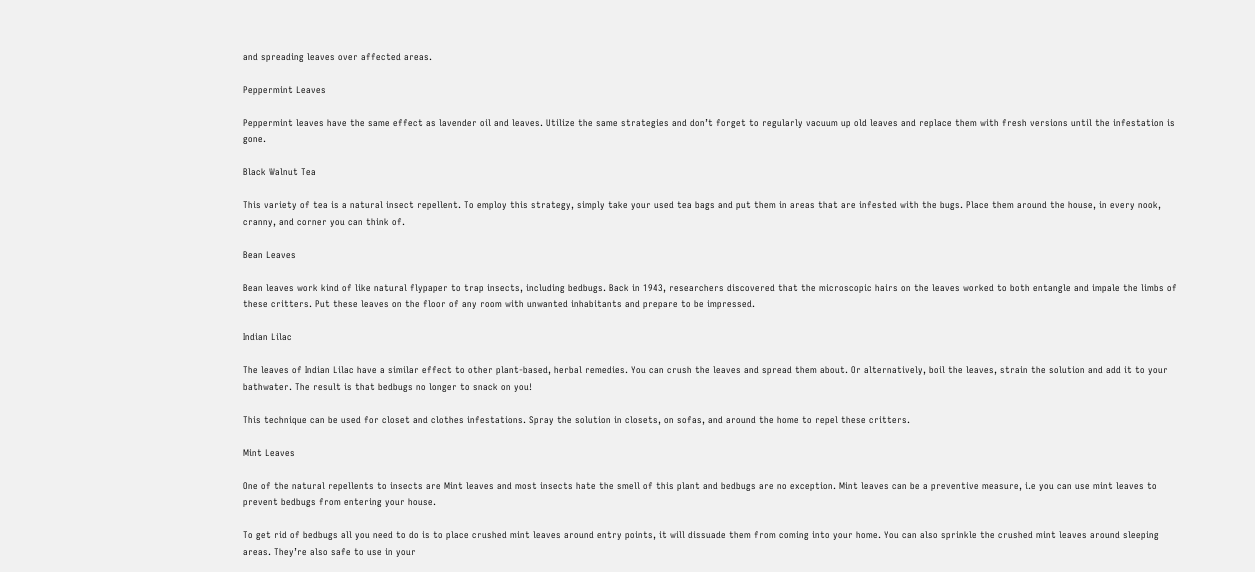and spreading leaves over affected areas.

Peppermint Leaves

Peppermint leaves have the same effect as lavender oil and leaves. Utilize the same strategies and don’t forget to regularly vacuum up old leaves and replace them with fresh versions until the infestation is gone.

Black Walnut Tea

This variety of tea is a natural insect repellent. To employ this strategy, simply take your used tea bags and put them in areas that are infested with the bugs. Place them around the house, in every nook, cranny, and corner you can think of.

Bean Leaves

Bean leaves work kind of like natural flypaper to trap insects, including bedbugs. Back in 1943, researchers discovered that the microscopic hairs on the leaves worked to both entangle and impale the limbs of these critters. Put these leaves on the floor of any room with unwanted inhabitants and prepare to be impressed.

Indian Lilac

The leaves of Indian Lilac have a similar effect to other plant-based, herbal remedies. You can crush the leaves and spread them about. Or alternatively, boil the leaves, strain the solution and add it to your bathwater. The result is that bedbugs no longer to snack on you!

This technique can be used for closet and clothes infestations. Spray the solution in closets, on sofas, and around the home to repel these critters.

Mint Leaves

One of the natural repellents to insects are Mint leaves and most insects hate the smell of this plant and bedbugs are no exception. Mint leaves can be a preventive measure, i.e you can use mint leaves to prevent bedbugs from entering your house.

To get rid of bedbugs all you need to do is to place crushed mint leaves around entry points, it will dissuade them from coming into your home. You can also sprinkle the crushed mint leaves around sleeping areas. They’re also safe to use in your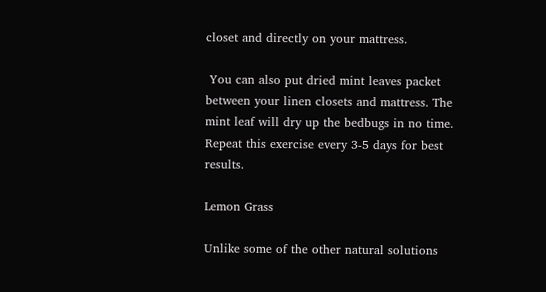closet and directly on your mattress.

 You can also put dried mint leaves packet between your linen closets and mattress. The mint leaf will dry up the bedbugs in no time. Repeat this exercise every 3-5 days for best results.

Lemon Grass

Unlike some of the other natural solutions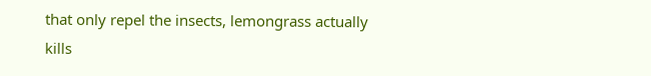that only repel the insects, lemongrass actually kills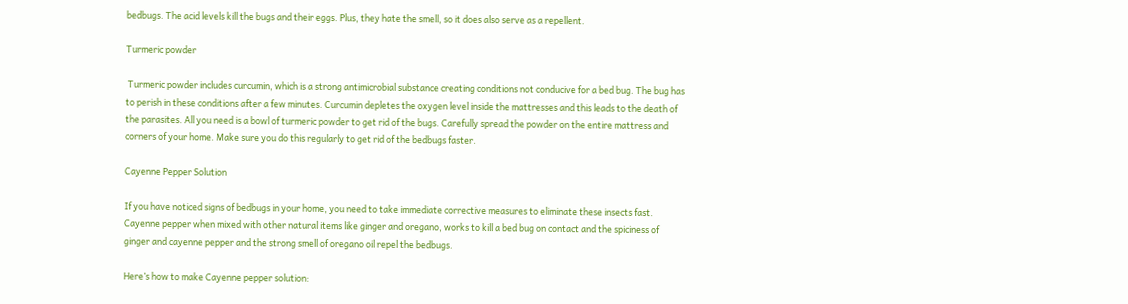bedbugs. The acid levels kill the bugs and their eggs. Plus, they hate the smell, so it does also serve as a repellent.

Turmeric powder

 Turmeric powder includes curcumin, which is a strong antimicrobial substance creating conditions not conducive for a bed bug. The bug has to perish in these conditions after a few minutes. Curcumin depletes the oxygen level inside the mattresses and this leads to the death of the parasites. All you need is a bowl of turmeric powder to get rid of the bugs. Carefully spread the powder on the entire mattress and corners of your home. Make sure you do this regularly to get rid of the bedbugs faster.

Cayenne Pepper Solution

If you have noticed signs of bedbugs in your home, you need to take immediate corrective measures to eliminate these insects fast. Cayenne pepper when mixed with other natural items like ginger and oregano, works to kill a bed bug on contact and the spiciness of ginger and cayenne pepper and the strong smell of oregano oil repel the bedbugs.

Here’s how to make Cayenne pepper solution: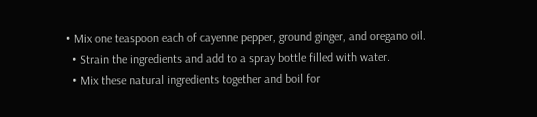• Mix one teaspoon each of cayenne pepper, ground ginger, and oregano oil.
  • Strain the ingredients and add to a spray bottle filled with water.
  • Mix these natural ingredients together and boil for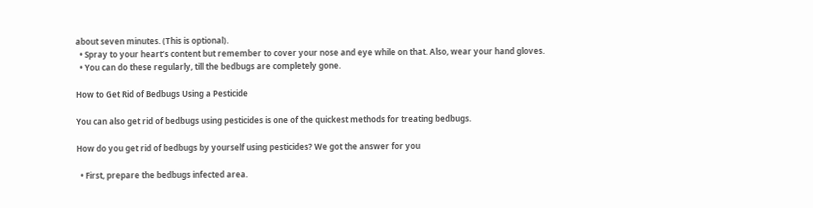about seven minutes. (This is optional).
  • Spray to your heart’s content but remember to cover your nose and eye while on that. Also, wear your hand gloves.
  • You can do these regularly, till the bedbugs are completely gone.

How to Get Rid of Bedbugs Using a Pesticide

You can also get rid of bedbugs using pesticides is one of the quickest methods for treating bedbugs.

How do you get rid of bedbugs by yourself using pesticides? We got the answer for you

  • First, prepare the bedbugs infected area.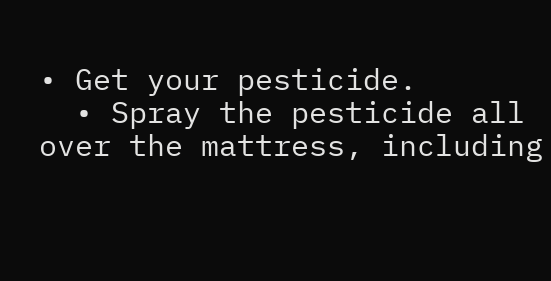• Get your pesticide.
  • Spray the pesticide all over the mattress, including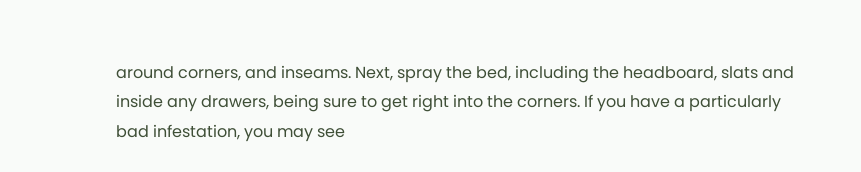around corners, and inseams. Next, spray the bed, including the headboard, slats and inside any drawers, being sure to get right into the corners. If you have a particularly bad infestation, you may see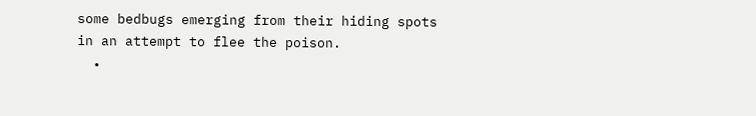some bedbugs emerging from their hiding spots in an attempt to flee the poison.
  •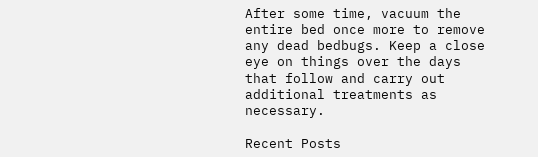After some time, vacuum the entire bed once more to remove any dead bedbugs. Keep a close eye on things over the days that follow and carry out additional treatments as necessary.

Recent Posts